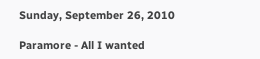Sunday, September 26, 2010

Paramore - All I wanted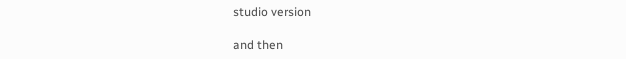studio version

and then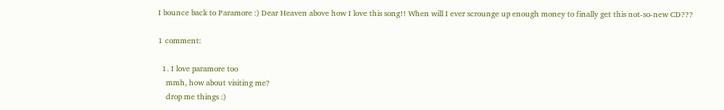I bounce back to Paramore :) Dear Heaven above how I love this song!! When will I ever scrounge up enough money to finally get this not-so-new CD???

1 comment:

  1. I love paramore too
    mmh, how about visiting me?
    drop me things :)